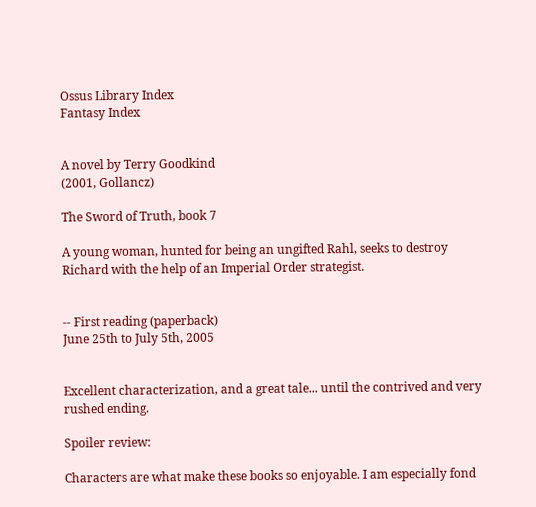Ossus Library Index
Fantasy Index


A novel by Terry Goodkind
(2001, Gollancz)

The Sword of Truth, book 7

A young woman, hunted for being an ungifted Rahl, seeks to destroy Richard with the help of an Imperial Order strategist.


-- First reading (paperback)
June 25th to July 5th, 2005


Excellent characterization, and a great tale... until the contrived and very rushed ending.

Spoiler review:

Characters are what make these books so enjoyable. I am especially fond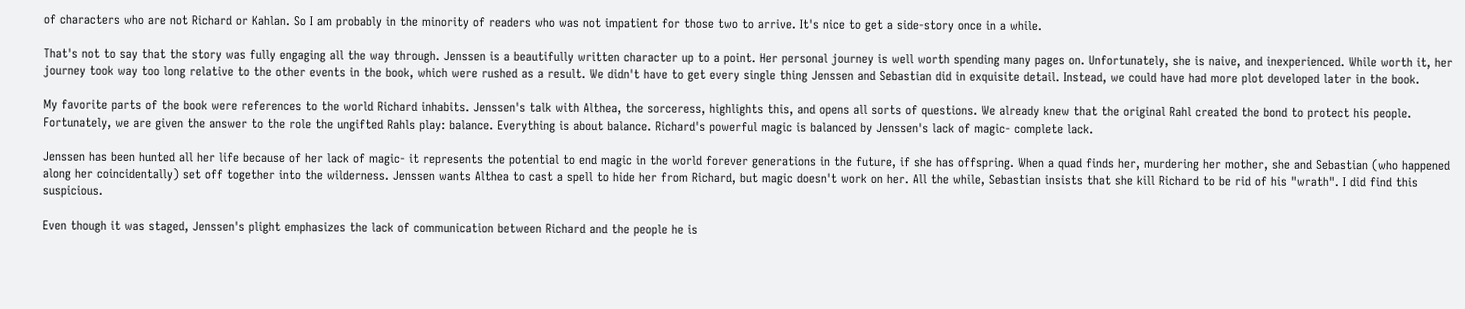of characters who are not Richard or Kahlan. So I am probably in the minority of readers who was not impatient for those two to arrive. It's nice to get a side-story once in a while.

That's not to say that the story was fully engaging all the way through. Jenssen is a beautifully written character up to a point. Her personal journey is well worth spending many pages on. Unfortunately, she is naive, and inexperienced. While worth it, her journey took way too long relative to the other events in the book, which were rushed as a result. We didn't have to get every single thing Jenssen and Sebastian did in exquisite detail. Instead, we could have had more plot developed later in the book.

My favorite parts of the book were references to the world Richard inhabits. Jenssen's talk with Althea, the sorceress, highlights this, and opens all sorts of questions. We already knew that the original Rahl created the bond to protect his people. Fortunately, we are given the answer to the role the ungifted Rahls play: balance. Everything is about balance. Richard's powerful magic is balanced by Jenssen's lack of magic- complete lack.

Jenssen has been hunted all her life because of her lack of magic- it represents the potential to end magic in the world forever generations in the future, if she has offspring. When a quad finds her, murdering her mother, she and Sebastian (who happened along her coincidentally) set off together into the wilderness. Jenssen wants Althea to cast a spell to hide her from Richard, but magic doesn't work on her. All the while, Sebastian insists that she kill Richard to be rid of his "wrath". I did find this suspicious.

Even though it was staged, Jenssen's plight emphasizes the lack of communication between Richard and the people he is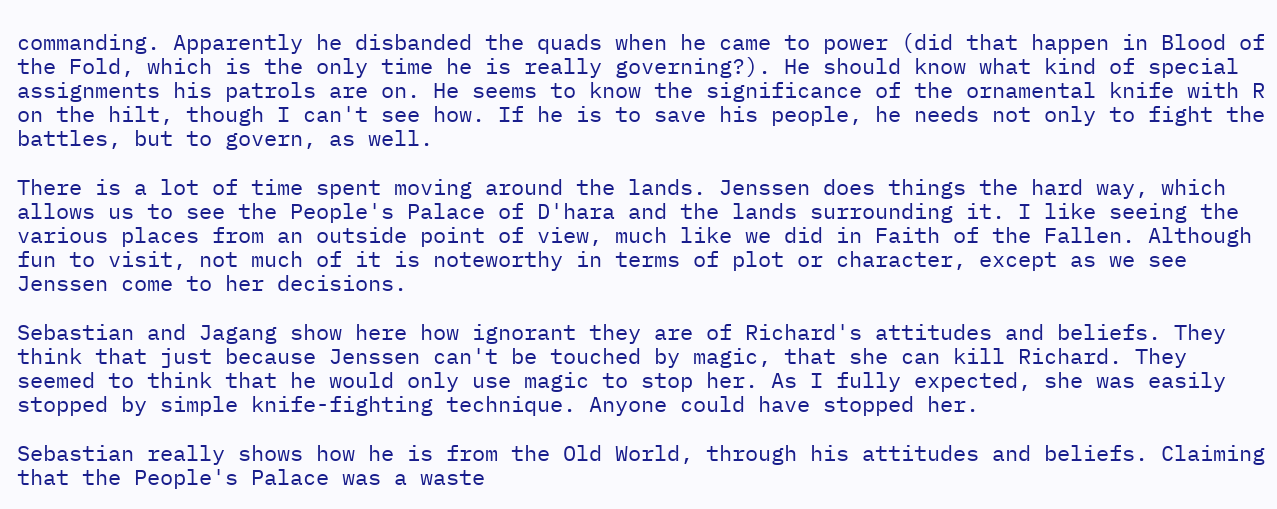commanding. Apparently he disbanded the quads when he came to power (did that happen in Blood of the Fold, which is the only time he is really governing?). He should know what kind of special assignments his patrols are on. He seems to know the significance of the ornamental knife with R on the hilt, though I can't see how. If he is to save his people, he needs not only to fight the battles, but to govern, as well.

There is a lot of time spent moving around the lands. Jenssen does things the hard way, which allows us to see the People's Palace of D'hara and the lands surrounding it. I like seeing the various places from an outside point of view, much like we did in Faith of the Fallen. Although fun to visit, not much of it is noteworthy in terms of plot or character, except as we see Jenssen come to her decisions.

Sebastian and Jagang show here how ignorant they are of Richard's attitudes and beliefs. They think that just because Jenssen can't be touched by magic, that she can kill Richard. They seemed to think that he would only use magic to stop her. As I fully expected, she was easily stopped by simple knife-fighting technique. Anyone could have stopped her.

Sebastian really shows how he is from the Old World, through his attitudes and beliefs. Claiming that the People's Palace was a waste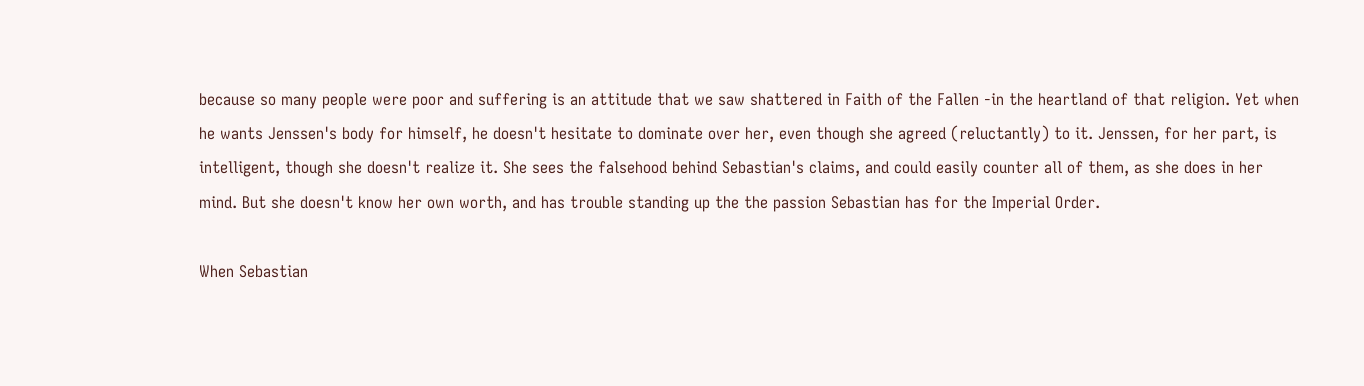because so many people were poor and suffering is an attitude that we saw shattered in Faith of the Fallen -in the heartland of that religion. Yet when he wants Jenssen's body for himself, he doesn't hesitate to dominate over her, even though she agreed (reluctantly) to it. Jenssen, for her part, is intelligent, though she doesn't realize it. She sees the falsehood behind Sebastian's claims, and could easily counter all of them, as she does in her mind. But she doesn't know her own worth, and has trouble standing up the the passion Sebastian has for the Imperial Order.

When Sebastian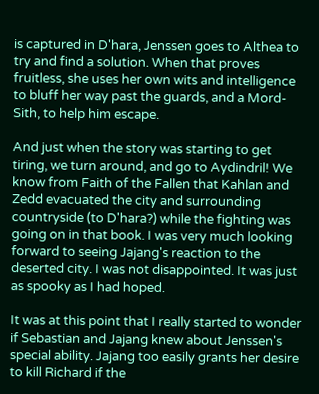is captured in D'hara, Jenssen goes to Althea to try and find a solution. When that proves fruitless, she uses her own wits and intelligence to bluff her way past the guards, and a Mord-Sith, to help him escape.

And just when the story was starting to get tiring, we turn around, and go to Aydindril! We know from Faith of the Fallen that Kahlan and Zedd evacuated the city and surrounding countryside (to D'hara?) while the fighting was going on in that book. I was very much looking forward to seeing Jajang's reaction to the deserted city. I was not disappointed. It was just as spooky as I had hoped.

It was at this point that I really started to wonder if Sebastian and Jajang knew about Jenssen's special ability. Jajang too easily grants her desire to kill Richard if the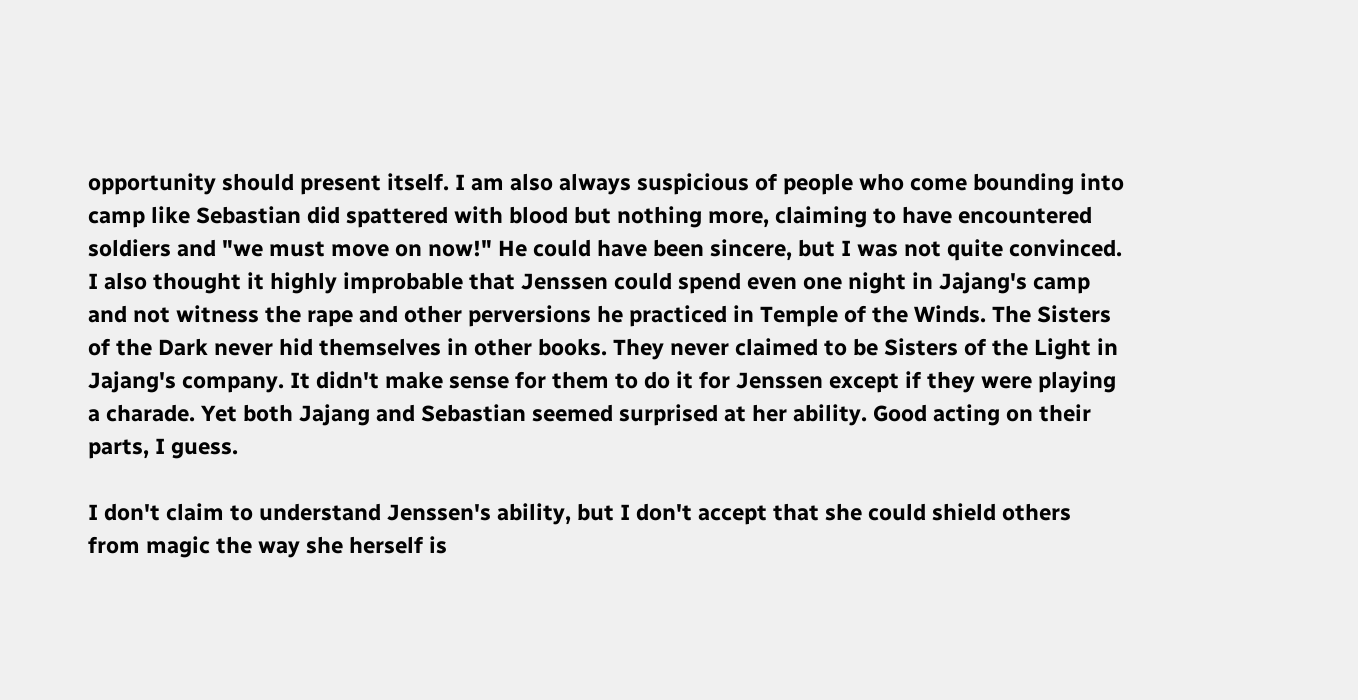opportunity should present itself. I am also always suspicious of people who come bounding into camp like Sebastian did spattered with blood but nothing more, claiming to have encountered soldiers and "we must move on now!" He could have been sincere, but I was not quite convinced. I also thought it highly improbable that Jenssen could spend even one night in Jajang's camp and not witness the rape and other perversions he practiced in Temple of the Winds. The Sisters of the Dark never hid themselves in other books. They never claimed to be Sisters of the Light in Jajang's company. It didn't make sense for them to do it for Jenssen except if they were playing a charade. Yet both Jajang and Sebastian seemed surprised at her ability. Good acting on their parts, I guess.

I don't claim to understand Jenssen's ability, but I don't accept that she could shield others from magic the way she herself is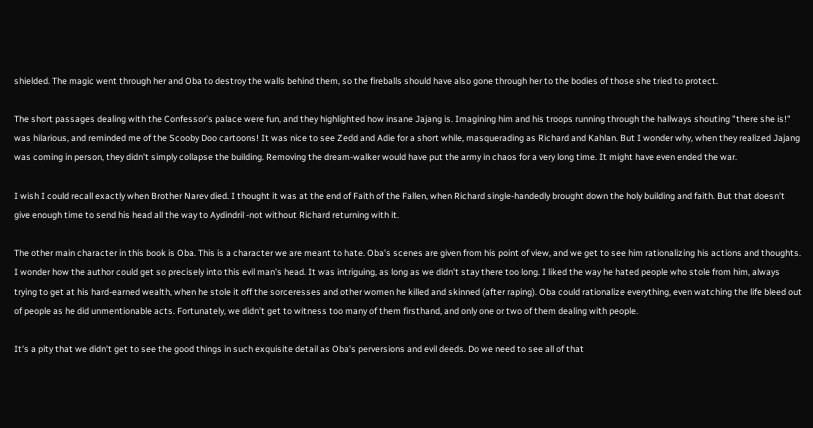shielded. The magic went through her and Oba to destroy the walls behind them, so the fireballs should have also gone through her to the bodies of those she tried to protect.

The short passages dealing with the Confessor's palace were fun, and they highlighted how insane Jajang is. Imagining him and his troops running through the hallways shouting "there she is!" was hilarious, and reminded me of the Scooby Doo cartoons! It was nice to see Zedd and Adie for a short while, masquerading as Richard and Kahlan. But I wonder why, when they realized Jajang was coming in person, they didn't simply collapse the building. Removing the dream-walker would have put the army in chaos for a very long time. It might have even ended the war.

I wish I could recall exactly when Brother Narev died. I thought it was at the end of Faith of the Fallen, when Richard single-handedly brought down the holy building and faith. But that doesn't give enough time to send his head all the way to Aydindril -not without Richard returning with it.

The other main character in this book is Oba. This is a character we are meant to hate. Oba's scenes are given from his point of view, and we get to see him rationalizing his actions and thoughts. I wonder how the author could get so precisely into this evil man's head. It was intriguing, as long as we didn't stay there too long. I liked the way he hated people who stole from him, always trying to get at his hard-earned wealth, when he stole it off the sorceresses and other women he killed and skinned (after raping). Oba could rationalize everything, even watching the life bleed out of people as he did unmentionable acts. Fortunately, we didn't get to witness too many of them firsthand, and only one or two of them dealing with people.

It's a pity that we didn't get to see the good things in such exquisite detail as Oba's perversions and evil deeds. Do we need to see all of that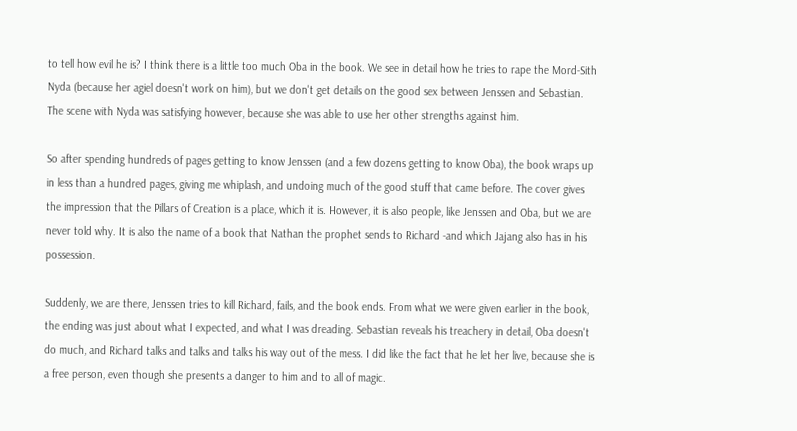to tell how evil he is? I think there is a little too much Oba in the book. We see in detail how he tries to rape the Mord-Sith Nyda (because her agiel doesn't work on him), but we don't get details on the good sex between Jenssen and Sebastian. The scene with Nyda was satisfying however, because she was able to use her other strengths against him.

So after spending hundreds of pages getting to know Jenssen (and a few dozens getting to know Oba), the book wraps up in less than a hundred pages, giving me whiplash, and undoing much of the good stuff that came before. The cover gives the impression that the Pillars of Creation is a place, which it is. However, it is also people, like Jenssen and Oba, but we are never told why. It is also the name of a book that Nathan the prophet sends to Richard -and which Jajang also has in his possession.

Suddenly, we are there, Jenssen tries to kill Richard, fails, and the book ends. From what we were given earlier in the book, the ending was just about what I expected, and what I was dreading. Sebastian reveals his treachery in detail, Oba doesn't do much, and Richard talks and talks and talks his way out of the mess. I did like the fact that he let her live, because she is a free person, even though she presents a danger to him and to all of magic.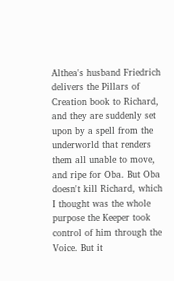Althea's husband Friedrich delivers the Pillars of Creation book to Richard, and they are suddenly set upon by a spell from the underworld that renders them all unable to move, and ripe for Oba. But Oba doesn't kill Richard, which I thought was the whole purpose the Keeper took control of him through the Voice. But it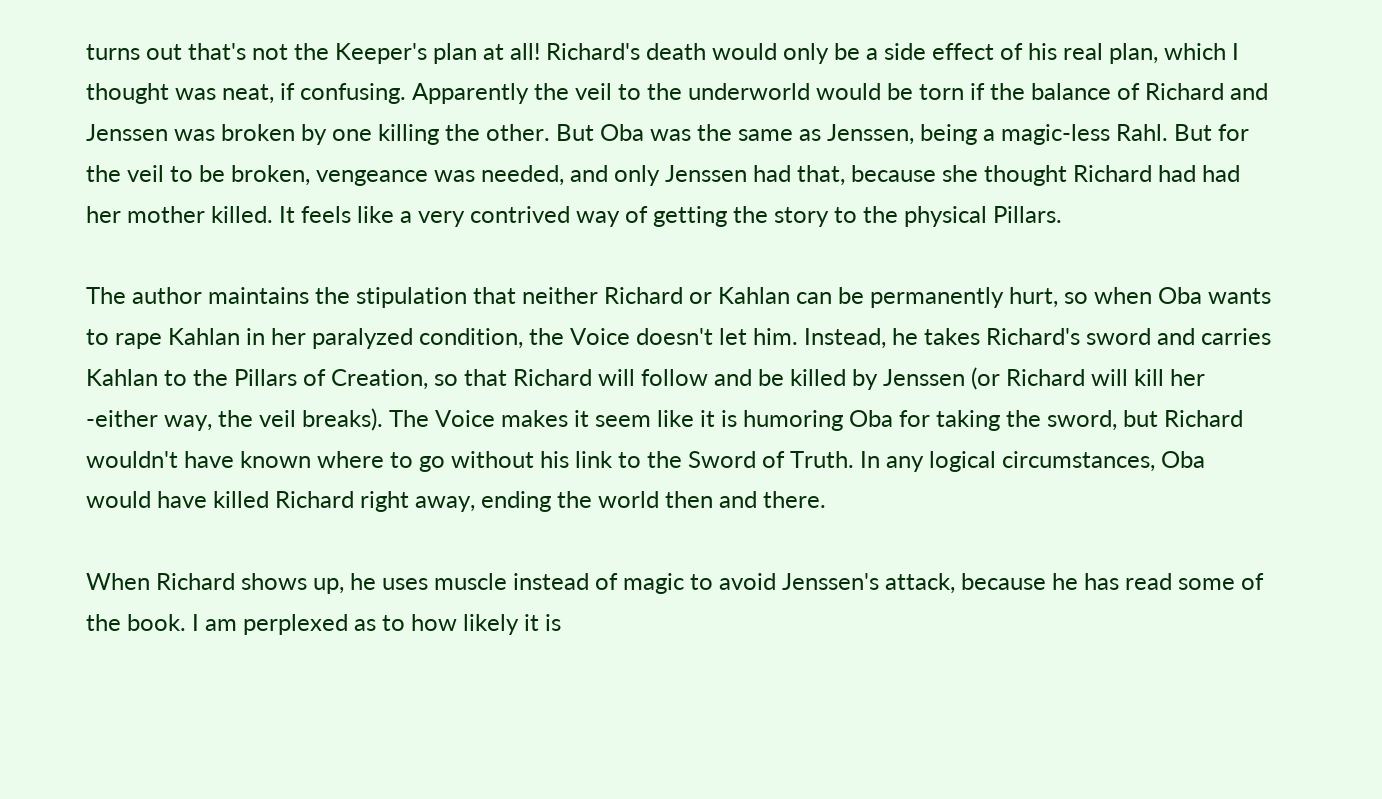turns out that's not the Keeper's plan at all! Richard's death would only be a side effect of his real plan, which I thought was neat, if confusing. Apparently the veil to the underworld would be torn if the balance of Richard and Jenssen was broken by one killing the other. But Oba was the same as Jenssen, being a magic-less Rahl. But for the veil to be broken, vengeance was needed, and only Jenssen had that, because she thought Richard had had her mother killed. It feels like a very contrived way of getting the story to the physical Pillars.

The author maintains the stipulation that neither Richard or Kahlan can be permanently hurt, so when Oba wants to rape Kahlan in her paralyzed condition, the Voice doesn't let him. Instead, he takes Richard's sword and carries Kahlan to the Pillars of Creation, so that Richard will follow and be killed by Jenssen (or Richard will kill her -either way, the veil breaks). The Voice makes it seem like it is humoring Oba for taking the sword, but Richard wouldn't have known where to go without his link to the Sword of Truth. In any logical circumstances, Oba would have killed Richard right away, ending the world then and there.

When Richard shows up, he uses muscle instead of magic to avoid Jenssen's attack, because he has read some of the book. I am perplexed as to how likely it is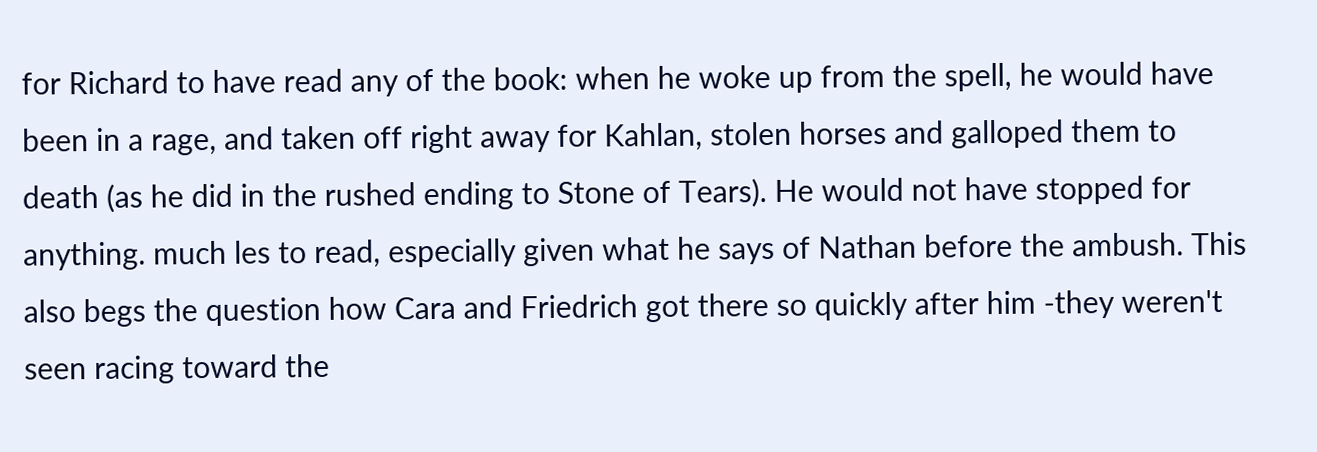for Richard to have read any of the book: when he woke up from the spell, he would have been in a rage, and taken off right away for Kahlan, stolen horses and galloped them to death (as he did in the rushed ending to Stone of Tears). He would not have stopped for anything. much les to read, especially given what he says of Nathan before the ambush. This also begs the question how Cara and Friedrich got there so quickly after him -they weren't seen racing toward the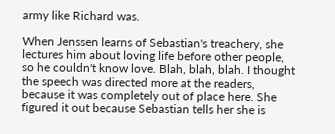army like Richard was.

When Jenssen learns of Sebastian's treachery, she lectures him about loving life before other people, so he couldn't know love. Blah, blah, blah. I thought the speech was directed more at the readers, because it was completely out of place here. She figured it out because Sebastian tells her she is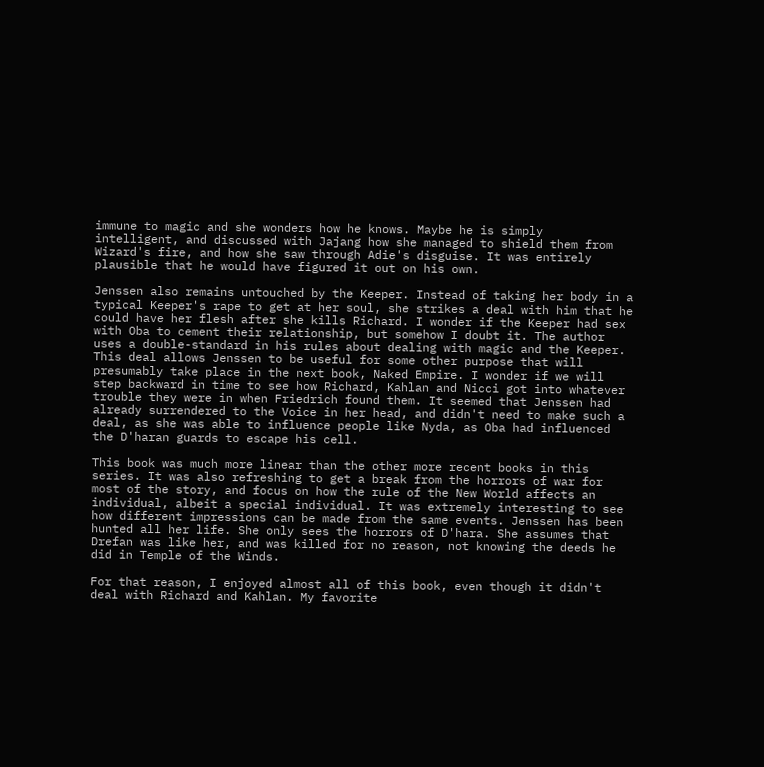immune to magic and she wonders how he knows. Maybe he is simply  intelligent, and discussed with Jajang how she managed to shield them from Wizard's fire, and how she saw through Adie's disguise. It was entirely plausible that he would have figured it out on his own.

Jenssen also remains untouched by the Keeper. Instead of taking her body in a typical Keeper's rape to get at her soul, she strikes a deal with him that he could have her flesh after she kills Richard. I wonder if the Keeper had sex with Oba to cement their relationship, but somehow I doubt it. The author uses a double-standard in his rules about dealing with magic and the Keeper. This deal allows Jenssen to be useful for some other purpose that will presumably take place in the next book, Naked Empire. I wonder if we will step backward in time to see how Richard, Kahlan and Nicci got into whatever trouble they were in when Friedrich found them. It seemed that Jenssen had already surrendered to the Voice in her head, and didn't need to make such a deal, as she was able to influence people like Nyda, as Oba had influenced the D'haran guards to escape his cell.

This book was much more linear than the other more recent books in this series. It was also refreshing to get a break from the horrors of war for most of the story, and focus on how the rule of the New World affects an individual, albeit a special individual. It was extremely interesting to see how different impressions can be made from the same events. Jenssen has been hunted all her life. She only sees the horrors of D'hara. She assumes that Drefan was like her, and was killed for no reason, not knowing the deeds he did in Temple of the Winds.

For that reason, I enjoyed almost all of this book, even though it didn't deal with Richard and Kahlan. My favorite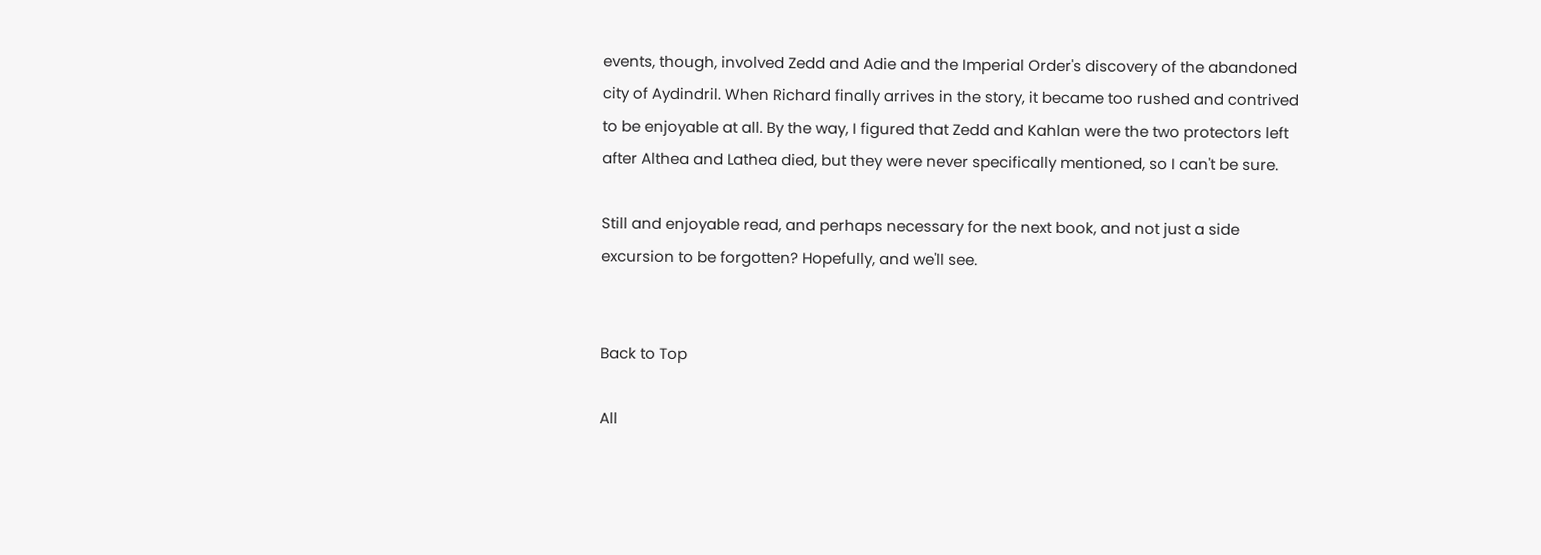events, though, involved Zedd and Adie and the Imperial Order's discovery of the abandoned city of Aydindril. When Richard finally arrives in the story, it became too rushed and contrived to be enjoyable at all. By the way, I figured that Zedd and Kahlan were the two protectors left after Althea and Lathea died, but they were never specifically mentioned, so I can't be sure.

Still and enjoyable read, and perhaps necessary for the next book, and not just a side excursion to be forgotten? Hopefully, and we'll see.


Back to Top

All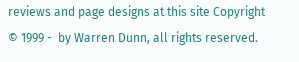reviews and page designs at this site Copyright © 1999 -  by Warren Dunn, all rights reserved.